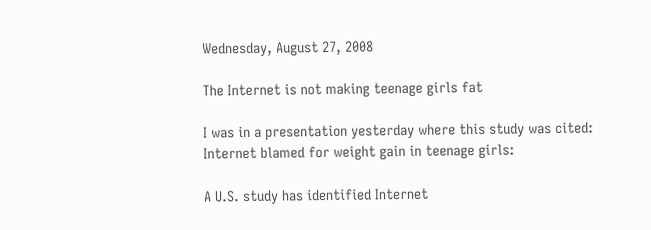Wednesday, August 27, 2008

The Internet is not making teenage girls fat

I was in a presentation yesterday where this study was cited: Internet blamed for weight gain in teenage girls:

A U.S. study has identified Internet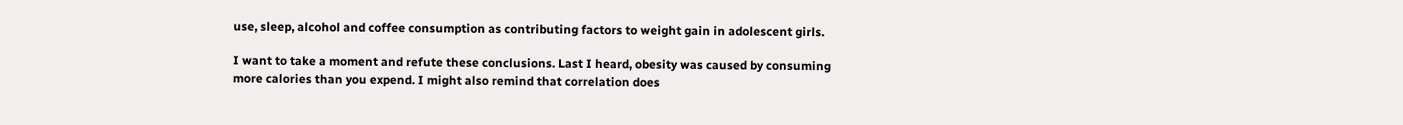use, sleep, alcohol and coffee consumption as contributing factors to weight gain in adolescent girls.

I want to take a moment and refute these conclusions. Last I heard, obesity was caused by consuming more calories than you expend. I might also remind that correlation does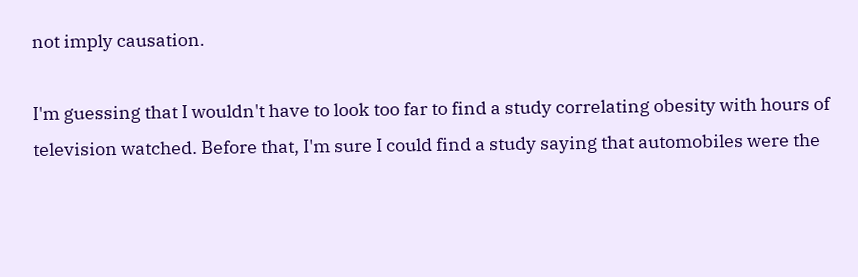not imply causation.

I'm guessing that I wouldn't have to look too far to find a study correlating obesity with hours of television watched. Before that, I'm sure I could find a study saying that automobiles were the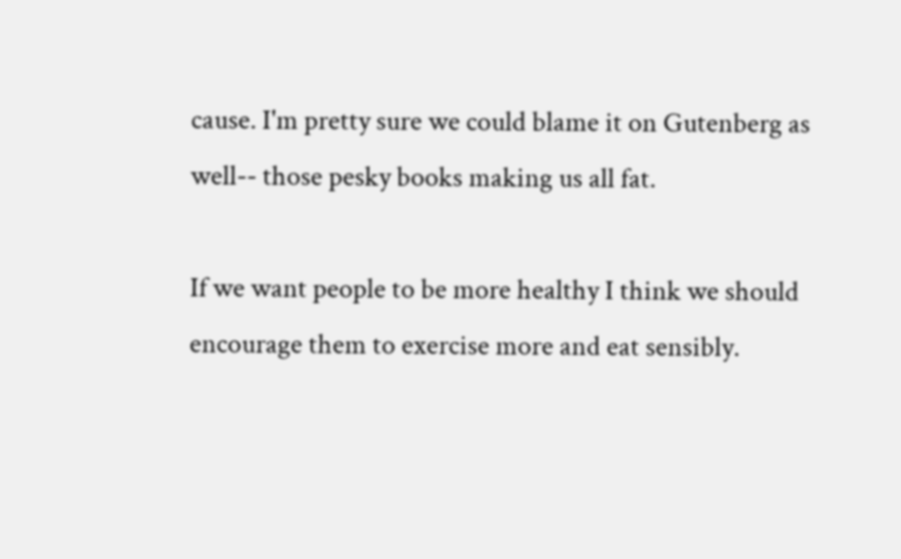cause. I'm pretty sure we could blame it on Gutenberg as well-- those pesky books making us all fat.

If we want people to be more healthy I think we should encourage them to exercise more and eat sensibly.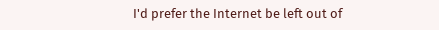I'd prefer the Internet be left out of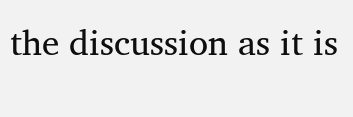the discussion as it is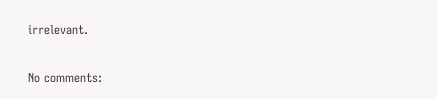irrelevant.

No comments: